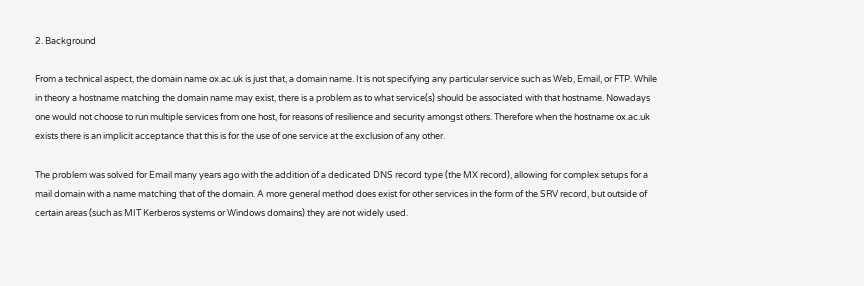2. Background

From a technical aspect, the domain name ox.ac.uk is just that, a domain name. It is not specifying any particular service such as Web, Email, or FTP. While in theory a hostname matching the domain name may exist, there is a problem as to what service(s) should be associated with that hostname. Nowadays one would not choose to run multiple services from one host, for reasons of resilience and security amongst others. Therefore when the hostname ox.ac.uk exists there is an implicit acceptance that this is for the use of one service at the exclusion of any other.

The problem was solved for Email many years ago with the addition of a dedicated DNS record type (the MX record), allowing for complex setups for a mail domain with a name matching that of the domain. A more general method does exist for other services in the form of the SRV record, but outside of certain areas (such as MIT Kerberos systems or Windows domains) they are not widely used.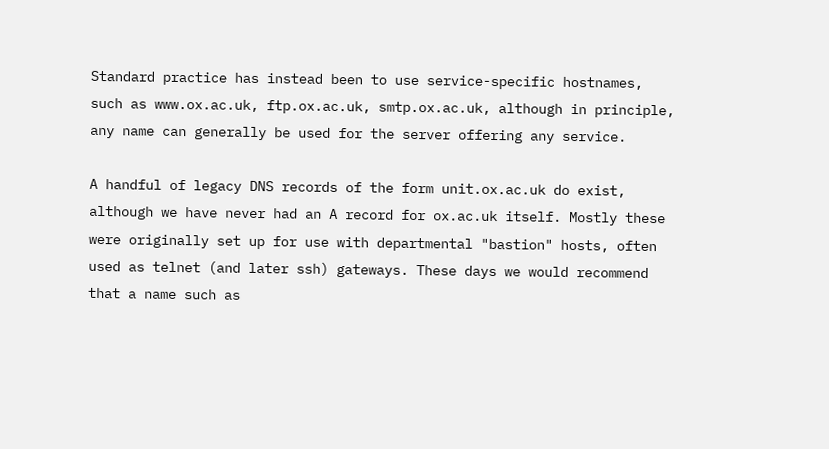Standard practice has instead been to use service-specific hostnames, such as www.ox.ac.uk, ftp.ox.ac.uk, smtp.ox.ac.uk, although in principle, any name can generally be used for the server offering any service.

A handful of legacy DNS records of the form unit.ox.ac.uk do exist, although we have never had an A record for ox.ac.uk itself. Mostly these were originally set up for use with departmental "bastion" hosts, often used as telnet (and later ssh) gateways. These days we would recommend that a name such as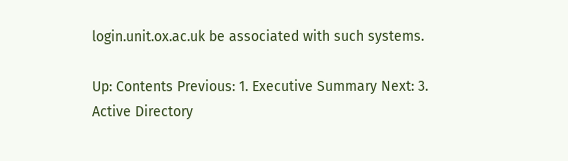login.unit.ox.ac.uk be associated with such systems.

Up: Contents Previous: 1. Executive Summary Next: 3. Active Directory